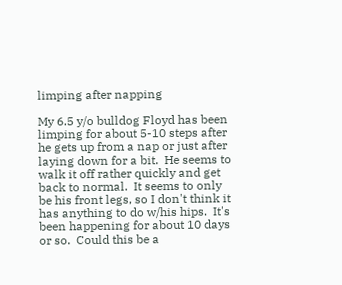limping after napping

My 6.5 y/o bulldog Floyd has been limping for about 5-10 steps after he gets up from a nap or just after laying down for a bit.  He seems to walk it off rather quickly and get back to normal.  It seems to only be his front legs, so I don't think it has anything to do w/his hips.  It's been happening for about 10 days or so.  Could this be a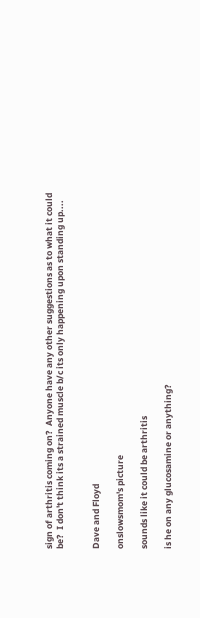sign of arthritis coming on?  Anyone have any other suggestions as to what it could be?  I don't think its a strained muscle b/c its only happening upon standing up....


Dave and Floyd

onslowsmom's picture

sounds like it could be arthritis

is he on any glucosamine or anything?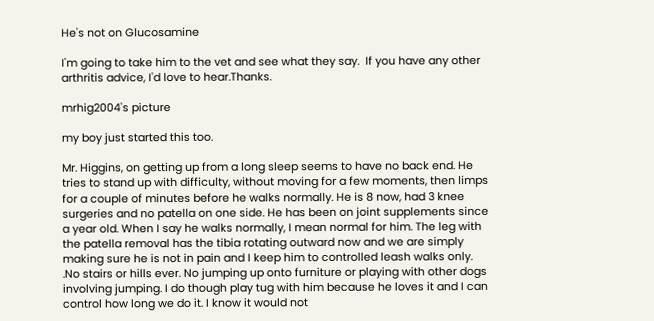He's not on Glucosamine

I'm going to take him to the vet and see what they say.  If you have any other arthritis advice, I'd love to hear.Thanks.

mrhig2004's picture

my boy just started this too.

Mr. Higgins, on getting up from a long sleep seems to have no back end. He tries to stand up with difficulty, without moving for a few moments, then limps for a couple of minutes before he walks normally. He is 8 now, had 3 knee surgeries and no patella on one side. He has been on joint supplements since a year old. When I say he walks normally, I mean normal for him. The leg with the patella removal has the tibia rotating outward now and we are simply making sure he is not in pain and I keep him to controlled leash walks only. .No stairs or hills ever. No jumping up onto furniture or playing with other dogs involving jumping. I do though play tug with him because he loves it and I can control how long we do it. I know it would not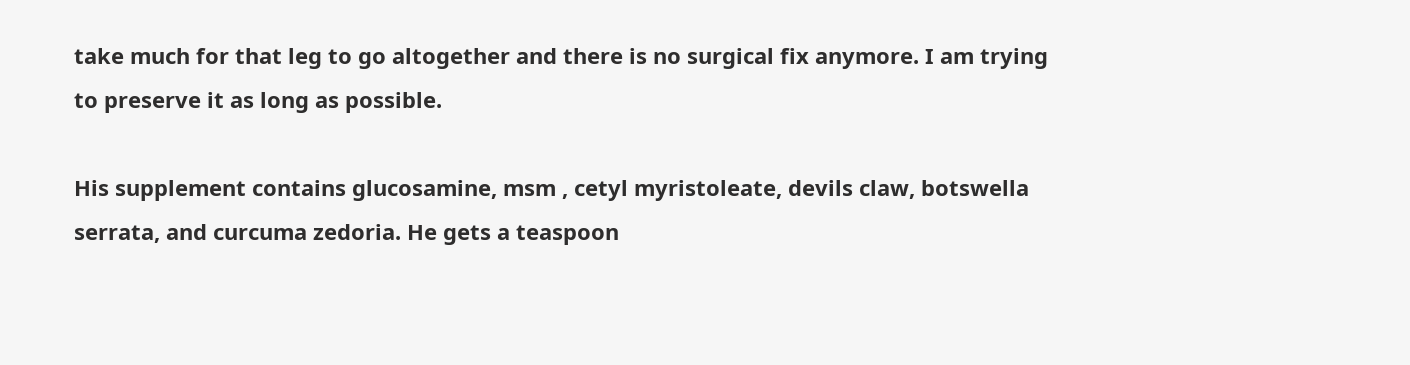take much for that leg to go altogether and there is no surgical fix anymore. I am trying to preserve it as long as possible.

His supplement contains glucosamine, msm , cetyl myristoleate, devils claw, botswella serrata, and curcuma zedoria. He gets a teaspoon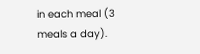in each meal (3 meals a day).